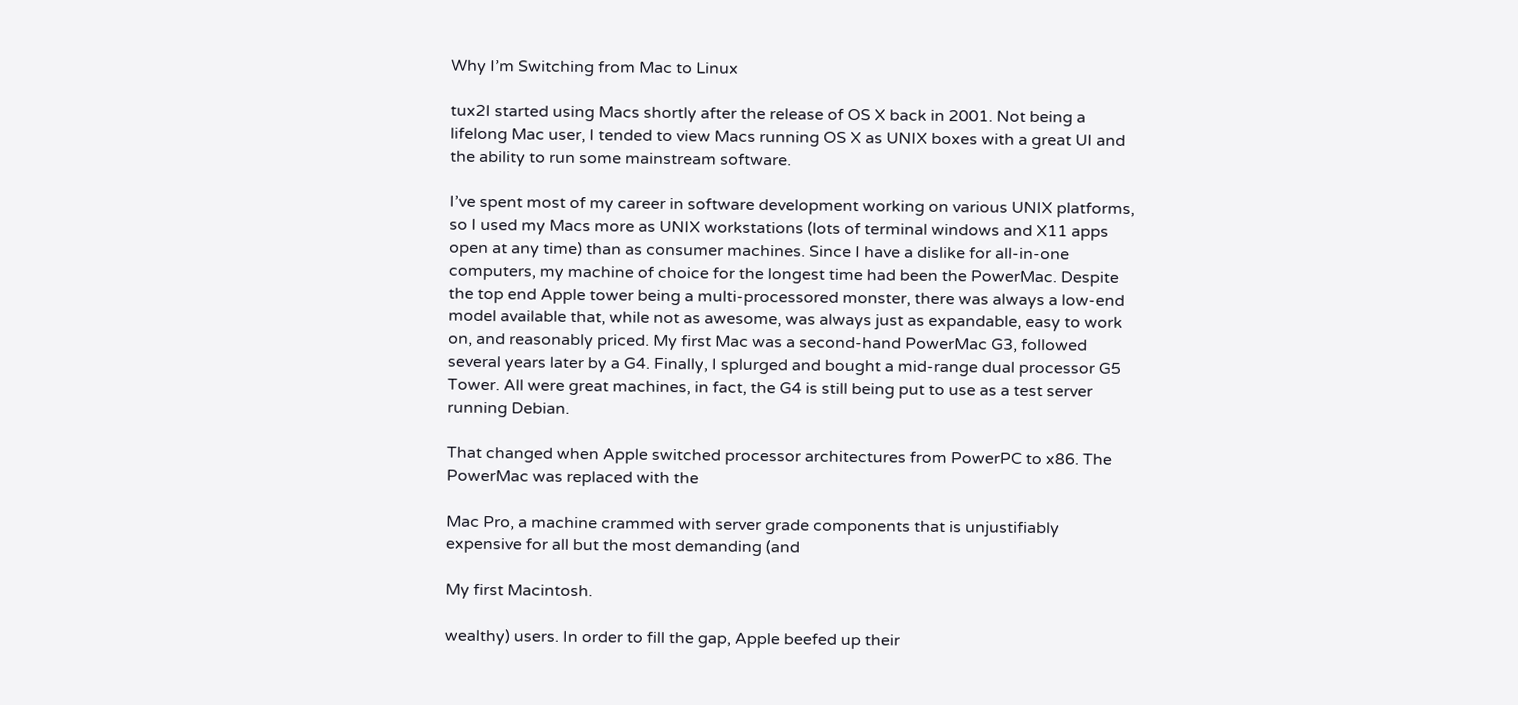Why I’m Switching from Mac to Linux

tux2I started using Macs shortly after the release of OS X back in 2001. Not being a lifelong Mac user, I tended to view Macs running OS X as UNIX boxes with a great UI and the ability to run some mainstream software.

I’ve spent most of my career in software development working on various UNIX platforms, so I used my Macs more as UNIX workstations (lots of terminal windows and X11 apps open at any time) than as consumer machines. Since I have a dislike for all-in-one computers, my machine of choice for the longest time had been the PowerMac. Despite the top end Apple tower being a multi-processored monster, there was always a low-end model available that, while not as awesome, was always just as expandable, easy to work on, and reasonably priced. My first Mac was a second-hand PowerMac G3, followed several years later by a G4. Finally, I splurged and bought a mid-range dual processor G5 Tower. All were great machines, in fact, the G4 is still being put to use as a test server running Debian.

That changed when Apple switched processor architectures from PowerPC to x86. The PowerMac was replaced with the

Mac Pro, a machine crammed with server grade components that is unjustifiably expensive for all but the most demanding (and

My first Macintosh.

wealthy) users. In order to fill the gap, Apple beefed up their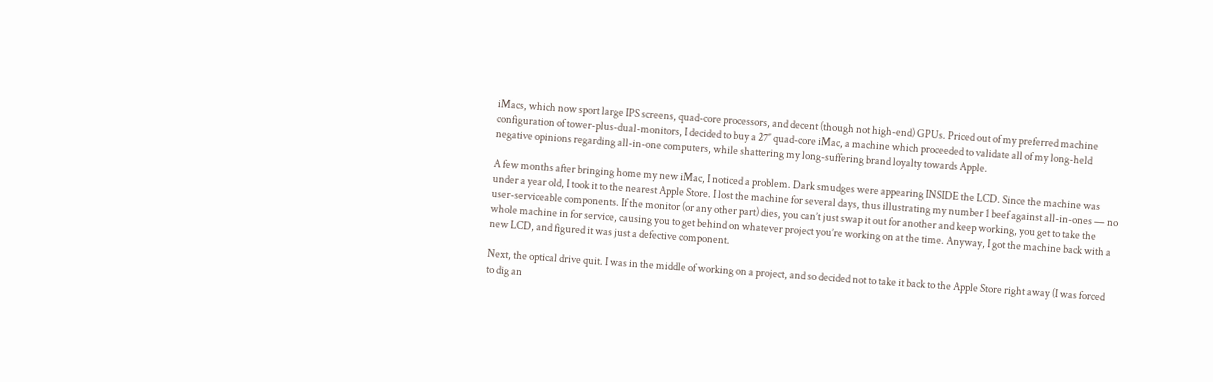iMacs, which now sport large IPS screens, quad-core processors, and decent (though not high-end) GPUs. Priced out of my preferred machine configuration of tower-plus-dual-monitors, I decided to buy a 27″ quad-core iMac, a machine which proceeded to validate all of my long-held negative opinions regarding all-in-one computers, while shattering my long-suffering brand loyalty towards Apple.

A few months after bringing home my new iMac, I noticed a problem. Dark smudges were appearing INSIDE the LCD. Since the machine was under a year old, I took it to the nearest Apple Store. I lost the machine for several days, thus illustrating my number 1 beef against all-in-ones — no user-serviceable components. If the monitor (or any other part) dies, you can’t just swap it out for another and keep working, you get to take the whole machine in for service, causing you to get behind on whatever project you’re working on at the time. Anyway, I got the machine back with a new LCD, and figured it was just a defective component.

Next, the optical drive quit. I was in the middle of working on a project, and so decided not to take it back to the Apple Store right away (I was forced to dig an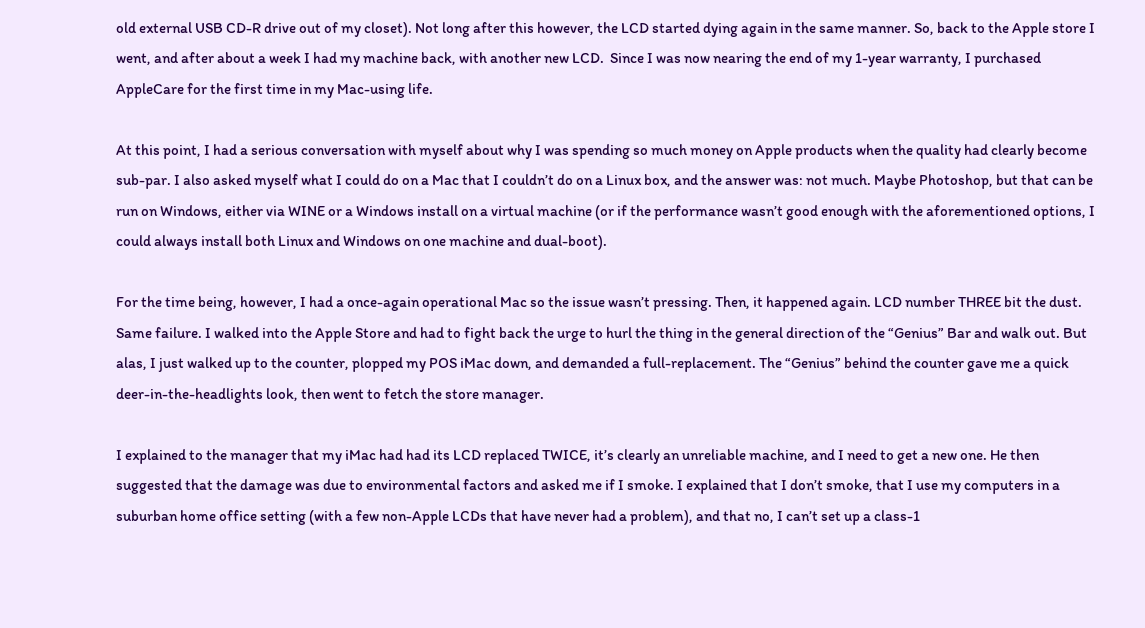old external USB CD-R drive out of my closet). Not long after this however, the LCD started dying again in the same manner. So, back to the Apple store I went, and after about a week I had my machine back, with another new LCD.  Since I was now nearing the end of my 1-year warranty, I purchased AppleCare for the first time in my Mac-using life.

At this point, I had a serious conversation with myself about why I was spending so much money on Apple products when the quality had clearly become sub-par. I also asked myself what I could do on a Mac that I couldn’t do on a Linux box, and the answer was: not much. Maybe Photoshop, but that can be run on Windows, either via WINE or a Windows install on a virtual machine (or if the performance wasn’t good enough with the aforementioned options, I could always install both Linux and Windows on one machine and dual-boot).

For the time being, however, I had a once-again operational Mac so the issue wasn’t pressing. Then, it happened again. LCD number THREE bit the dust. Same failure. I walked into the Apple Store and had to fight back the urge to hurl the thing in the general direction of the “Genius” Bar and walk out. But alas, I just walked up to the counter, plopped my POS iMac down, and demanded a full-replacement. The “Genius” behind the counter gave me a quick deer-in-the-headlights look, then went to fetch the store manager.

I explained to the manager that my iMac had had its LCD replaced TWICE, it’s clearly an unreliable machine, and I need to get a new one. He then suggested that the damage was due to environmental factors and asked me if I smoke. I explained that I don’t smoke, that I use my computers in a suburban home office setting (with a few non-Apple LCDs that have never had a problem), and that no, I can’t set up a class-1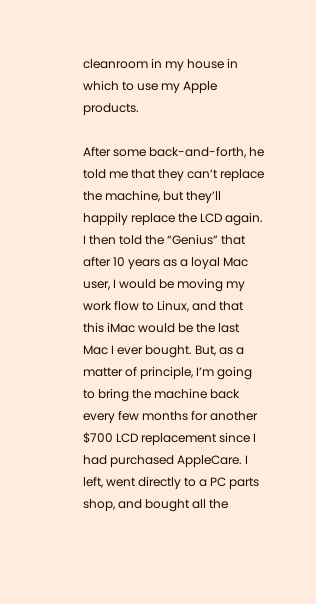cleanroom in my house in which to use my Apple products.

After some back-and-forth, he told me that they can’t replace the machine, but they’ll happily replace the LCD again. I then told the “Genius” that after 10 years as a loyal Mac user, I would be moving my work flow to Linux, and that this iMac would be the last Mac I ever bought. But, as a matter of principle, I’m going to bring the machine back every few months for another $700 LCD replacement since I had purchased AppleCare. I left, went directly to a PC parts shop, and bought all the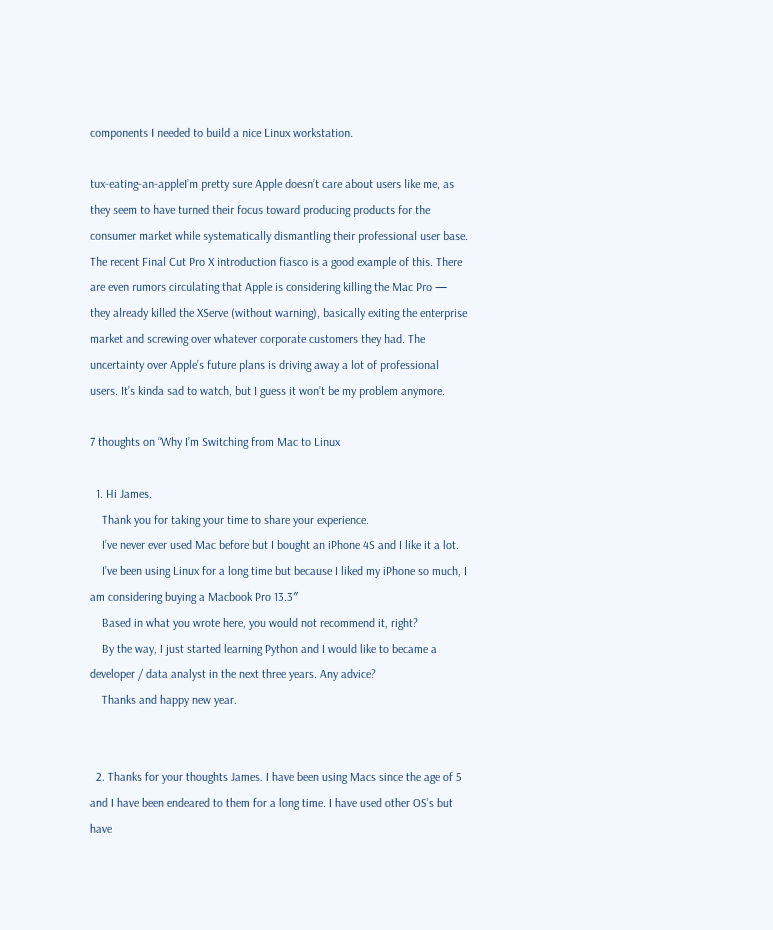components I needed to build a nice Linux workstation.

tux-eating-an-appleI’m pretty sure Apple doesn’t care about users like me, as they seem to have turned their focus toward producing products for the consumer market while systematically dismantling their professional user base. The recent Final Cut Pro X introduction fiasco is a good example of this. There are even rumors circulating that Apple is considering killing the Mac Pro — they already killed the XServe (without warning), basically exiting the enterprise market and screwing over whatever corporate customers they had. The uncertainty over Apple’s future plans is driving away a lot of professional users. It’s kinda sad to watch, but I guess it won’t be my problem anymore.

7 thoughts on “Why I’m Switching from Mac to Linux

  1. Hi James.
    Thank you for taking your time to share your experience.
    I’ve never ever used Mac before but I bought an iPhone 4S and I like it a lot.
    I’ve been using Linux for a long time but because I liked my iPhone so much, I am considering buying a Macbook Pro 13.3″
    Based in what you wrote here, you would not recommend it, right?
    By the way, I just started learning Python and I would like to became a developer / data analyst in the next three years. Any advice?
    Thanks and happy new year.


  2. Thanks for your thoughts James. I have been using Macs since the age of 5 and I have been endeared to them for a long time. I have used other OS’s but have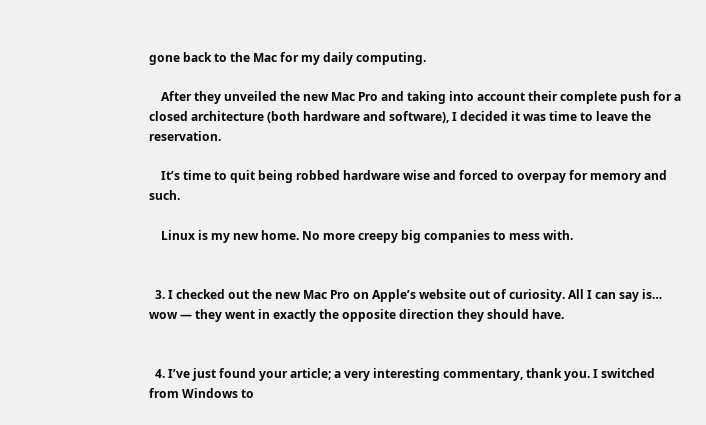gone back to the Mac for my daily computing.

    After they unveiled the new Mac Pro and taking into account their complete push for a closed architecture (both hardware and software), I decided it was time to leave the reservation.

    It’s time to quit being robbed hardware wise and forced to overpay for memory and such.

    Linux is my new home. No more creepy big companies to mess with.


  3. I checked out the new Mac Pro on Apple’s website out of curiosity. All I can say is… wow — they went in exactly the opposite direction they should have.


  4. I’ve just found your article; a very interesting commentary, thank you. I switched from Windows to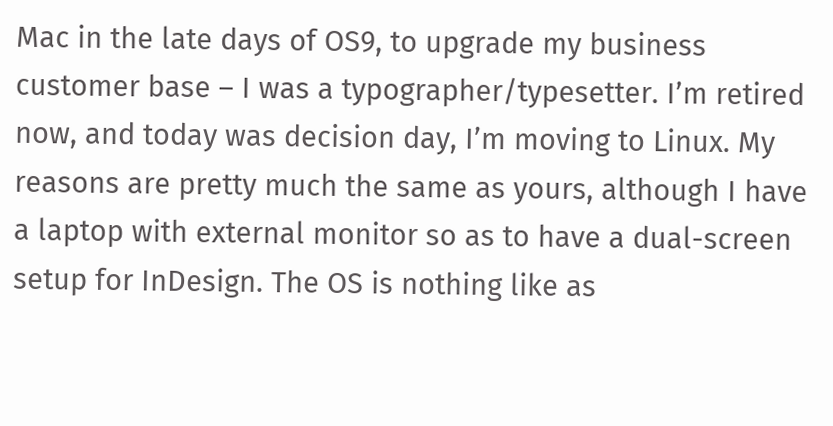Mac in the late days of OS9, to upgrade my business customer base – I was a typographer/typesetter. I’m retired now, and today was decision day, I’m moving to Linux. My reasons are pretty much the same as yours, although I have a laptop with external monitor so as to have a dual-screen setup for InDesign. The OS is nothing like as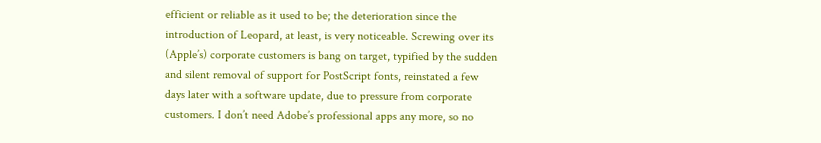efficient or reliable as it used to be; the deterioration since the introduction of Leopard, at least, is very noticeable. Screwing over its (Apple’s) corporate customers is bang on target, typified by the sudden and silent removal of support for PostScript fonts, reinstated a few days later with a software update, due to pressure from corporate customers. I don’t need Adobe’s professional apps any more, so no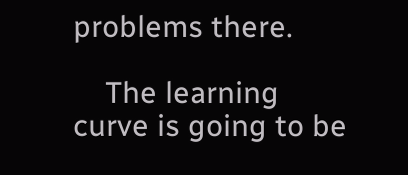problems there.

    The learning curve is going to be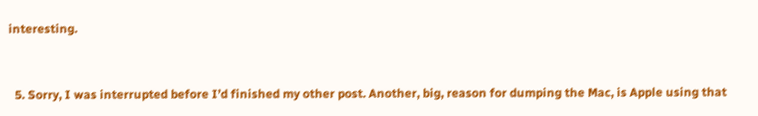interesting.


  5. Sorry, I was interrupted before I’d finished my other post. Another, big, reason for dumping the Mac, is Apple using that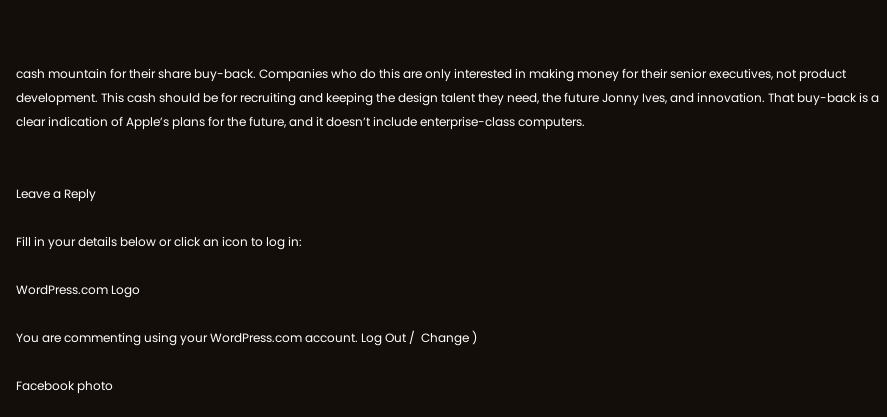cash mountain for their share buy-back. Companies who do this are only interested in making money for their senior executives, not product development. This cash should be for recruiting and keeping the design talent they need, the future Jonny Ives, and innovation. That buy-back is a clear indication of Apple’s plans for the future, and it doesn’t include enterprise-class computers.


Leave a Reply

Fill in your details below or click an icon to log in:

WordPress.com Logo

You are commenting using your WordPress.com account. Log Out /  Change )

Facebook photo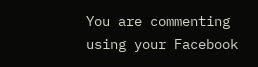You are commenting using your Facebook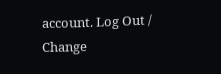account. Log Out /  Change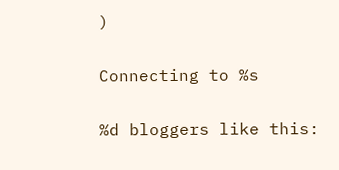)

Connecting to %s

%d bloggers like this: